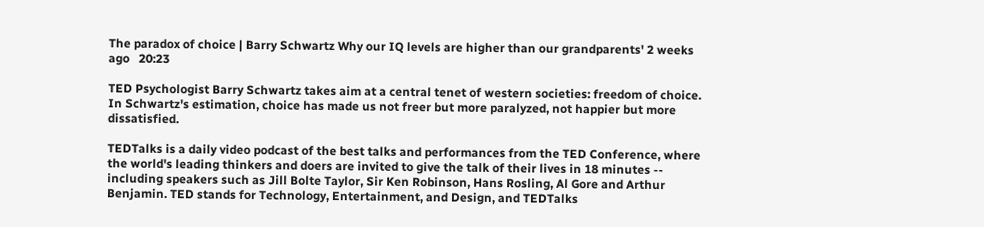The paradox of choice | Barry Schwartz Why our IQ levels are higher than our grandparents' 2 weeks ago   20:23

TED Psychologist Barry Schwartz takes aim at a central tenet of western societies: freedom of choice. In Schwartz's estimation, choice has made us not freer but more paralyzed, not happier but more dissatisfied.

TEDTalks is a daily video podcast of the best talks and performances from the TED Conference, where the world's leading thinkers and doers are invited to give the talk of their lives in 18 minutes -- including speakers such as Jill Bolte Taylor, Sir Ken Robinson, Hans Rosling, Al Gore and Arthur Benjamin. TED stands for Technology, Entertainment, and Design, and TEDTalks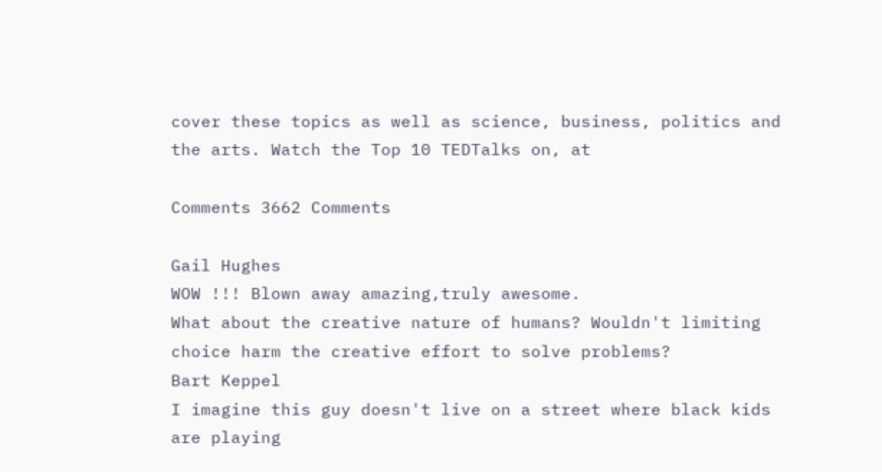cover these topics as well as science, business, politics and the arts. Watch the Top 10 TEDTalks on, at

Comments 3662 Comments

Gail Hughes
WOW !!! Blown away amazing,truly awesome.
What about the creative nature of humans? Wouldn't limiting choice harm the creative effort to solve problems?
Bart Keppel
I imagine this guy doesn't live on a street where black kids are playing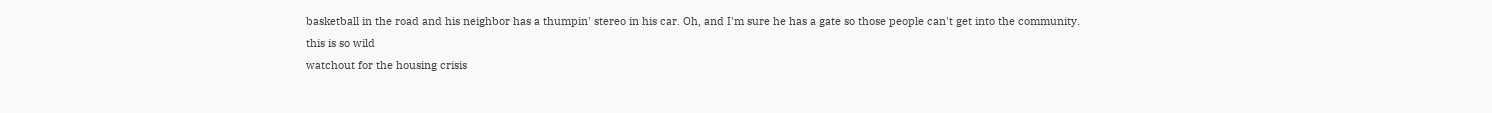basketball in the road and his neighbor has a thumpin' stereo in his car. Oh, and I'm sure he has a gate so those people can't get into the community.
this is so wild
watchout for the housing crisis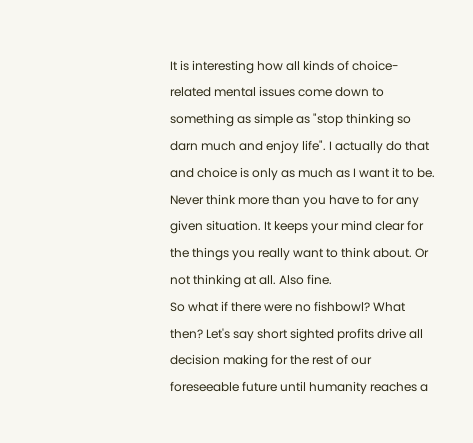It is interesting how all kinds of choice-related mental issues come down to something as simple as "stop thinking so darn much and enjoy life". I actually do that and choice is only as much as I want it to be. Never think more than you have to for any given situation. It keeps your mind clear for the things you really want to think about. Or not thinking at all. Also fine.
So what if there were no fishbowl? What then? Let's say short sighted profits drive all decision making for the rest of our foreseeable future until humanity reaches a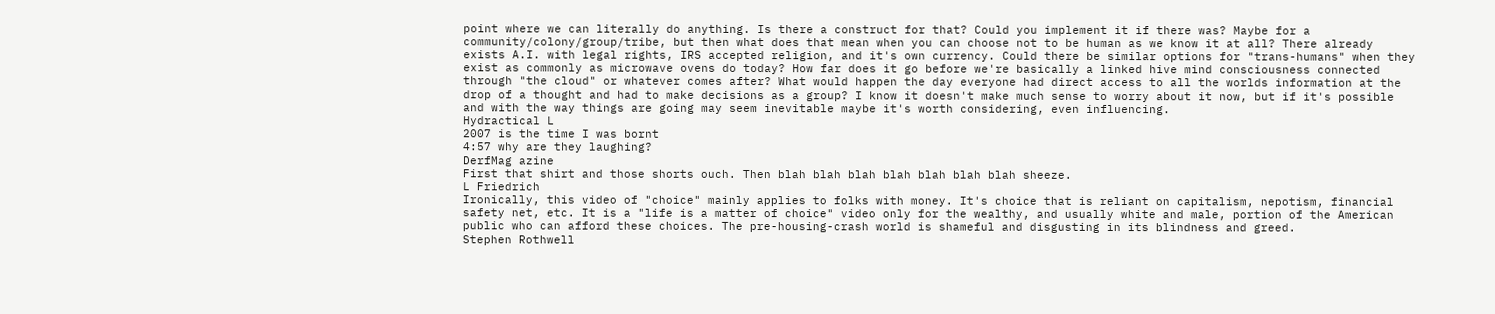point where we can literally do anything. Is there a construct for that? Could you implement it if there was? Maybe for a community/colony/group/tribe, but then what does that mean when you can choose not to be human as we know it at all? There already exists A.I. with legal rights, IRS accepted religion, and it's own currency. Could there be similar options for "trans-humans" when they exist as commonly as microwave ovens do today? How far does it go before we're basically a linked hive mind consciousness connected through "the cloud" or whatever comes after? What would happen the day everyone had direct access to all the worlds information at the drop of a thought and had to make decisions as a group? I know it doesn't make much sense to worry about it now, but if it's possible and with the way things are going may seem inevitable maybe it's worth considering, even influencing.
Hydractical L
2007 is the time I was bornt
4:57 why are they laughing?
DerfMag azine
First that shirt and those shorts ouch. Then blah blah blah blah blah blah blah sheeze.
L Friedrich
Ironically, this video of "choice" mainly applies to folks with money. It's choice that is reliant on capitalism, nepotism, financial safety net, etc. It is a "life is a matter of choice" video only for the wealthy, and usually white and male, portion of the American public who can afford these choices. The pre-housing-crash world is shameful and disgusting in its blindness and greed.
Stephen Rothwell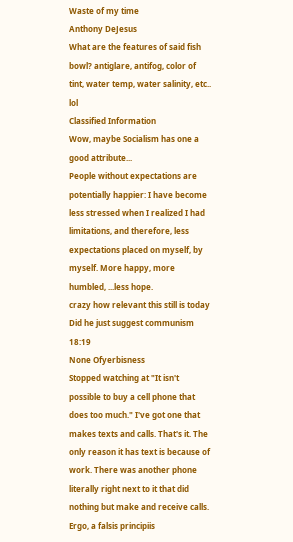Waste of my time
Anthony DeJesus
What are the features of said fish bowl? antiglare, antifog, color of tint, water temp, water salinity, etc.. lol
Classified Information
Wow, maybe Socialism has one a good attribute...
People without expectations are potentially happier: I have become less stressed when I realized I had limitations, and therefore, less expectations placed on myself, by myself. More happy, more humbled, ...less hope.
crazy how relevant this still is today
Did he just suggest communism  18:19
None Ofyerbisness
Stopped watching at "It isn't possible to buy a cell phone that does too much." I've got one that makes texts and calls. That's it. The only reason it has text is because of work. There was another phone literally right next to it that did nothing but make and receive calls. Ergo, a falsis principiis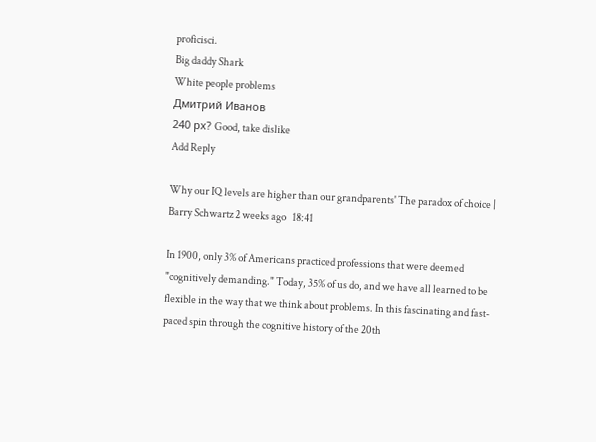proficisci.
Big daddy Shark
White people problems
Дмитрий Иванов
240 рх? Good, take dislike
Add Reply

Why our IQ levels are higher than our grandparents' The paradox of choice | Barry Schwartz 2 weeks ago   18:41

In 1900, only 3% of Americans practiced professions that were deemed "cognitively demanding." Today, 35% of us do, and we have all learned to be flexible in the way that we think about problems. In this fascinating and fast-paced spin through the cognitive history of the 20th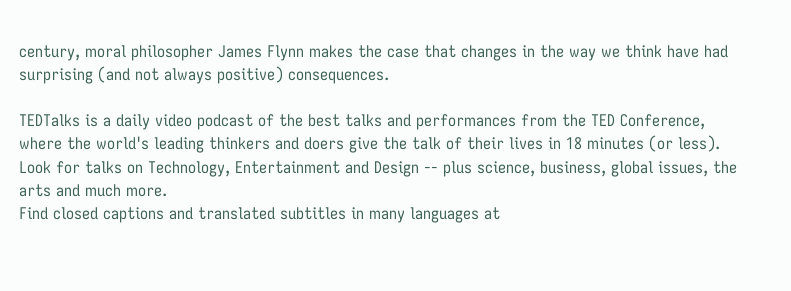century, moral philosopher James Flynn makes the case that changes in the way we think have had surprising (and not always positive) consequences.

TEDTalks is a daily video podcast of the best talks and performances from the TED Conference, where the world's leading thinkers and doers give the talk of their lives in 18 minutes (or less). Look for talks on Technology, Entertainment and Design -- plus science, business, global issues, the arts and much more.
Find closed captions and translated subtitles in many languages at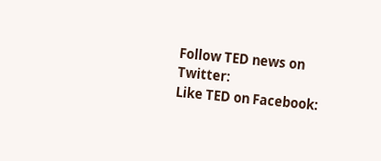Follow TED news on Twitter:
Like TED on Facebook: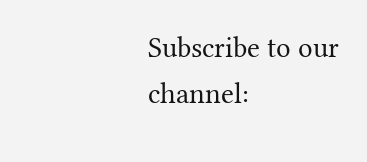Subscribe to our channel: